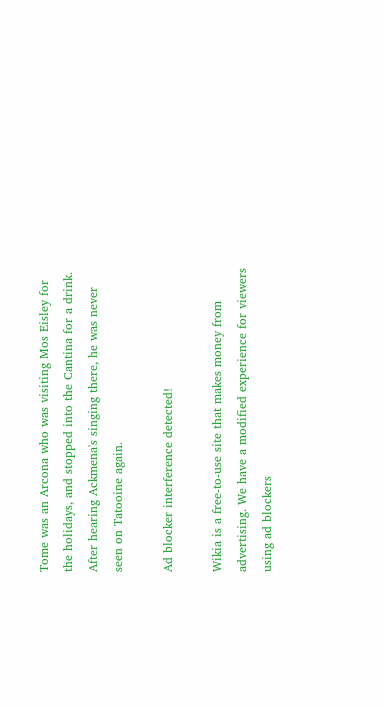Tome was an Arcona who was visiting Mos Eisley for the holidays, and stopped into the Cantina for a drink. After hearing Ackmena's singing there, he was never seen on Tatooine again.

Ad blocker interference detected!

Wikia is a free-to-use site that makes money from advertising. We have a modified experience for viewers using ad blockers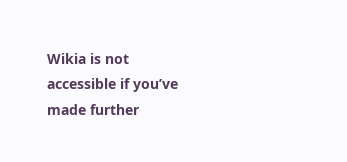Wikia is not accessible if you’ve made further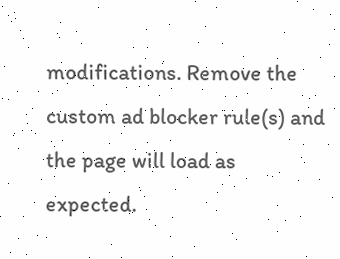modifications. Remove the custom ad blocker rule(s) and the page will load as expected.